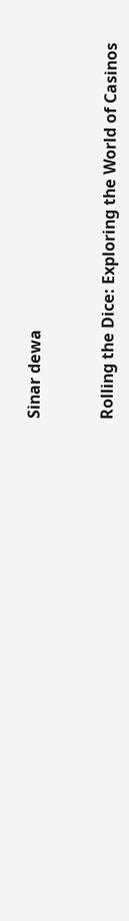Sinar dewa


Rolling the Dice: Exploring the World of Casinos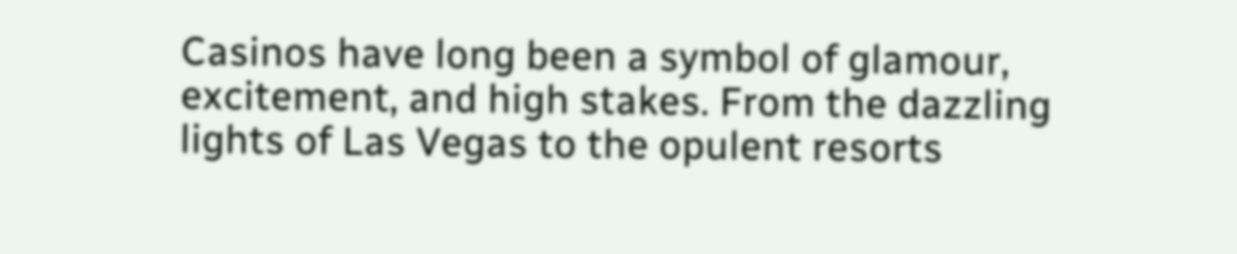Casinos have long been a symbol of glamour, excitement, and high stakes. From the dazzling lights of Las Vegas to the opulent resorts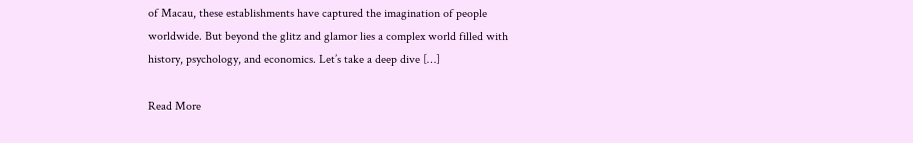of Macau, these establishments have captured the imagination of people worldwide. But beyond the glitz and glamor lies a complex world filled with history, psychology, and economics. Let’s take a deep dive […]

Read More